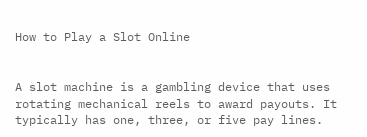How to Play a Slot Online


A slot machine is a gambling device that uses rotating mechanical reels to award payouts. It typically has one, three, or five pay lines.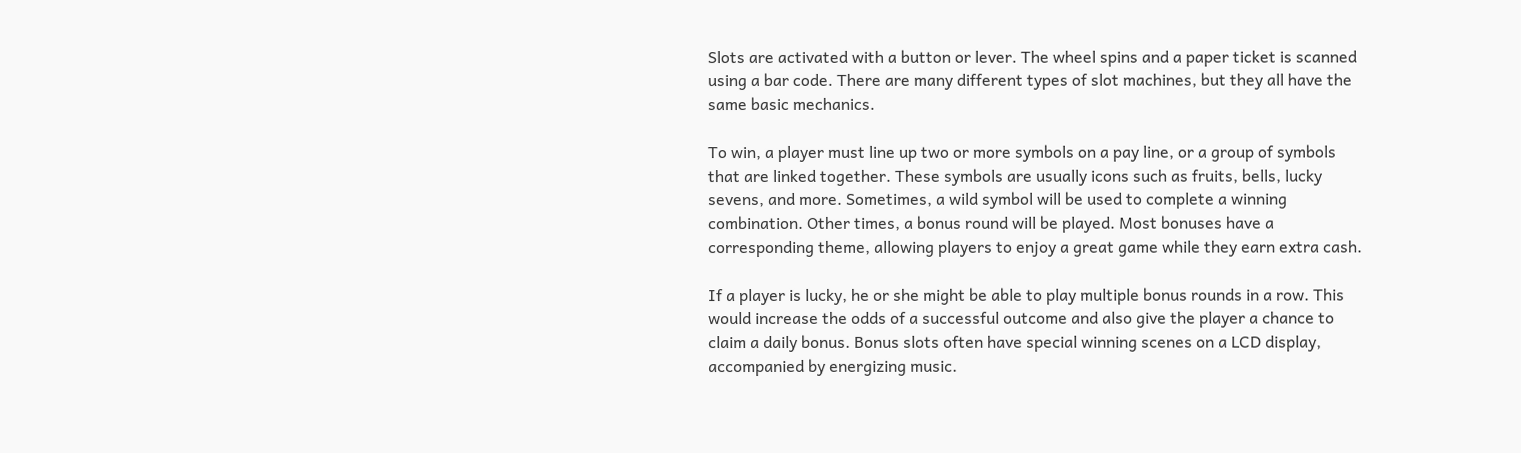Slots are activated with a button or lever. The wheel spins and a paper ticket is scanned using a bar code. There are many different types of slot machines, but they all have the same basic mechanics.

To win, a player must line up two or more symbols on a pay line, or a group of symbols that are linked together. These symbols are usually icons such as fruits, bells, lucky sevens, and more. Sometimes, a wild symbol will be used to complete a winning combination. Other times, a bonus round will be played. Most bonuses have a corresponding theme, allowing players to enjoy a great game while they earn extra cash.

If a player is lucky, he or she might be able to play multiple bonus rounds in a row. This would increase the odds of a successful outcome and also give the player a chance to claim a daily bonus. Bonus slots often have special winning scenes on a LCD display, accompanied by energizing music.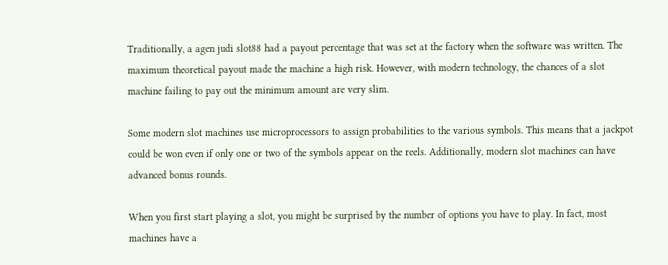Traditionally, a agen judi slot88 had a payout percentage that was set at the factory when the software was written. The maximum theoretical payout made the machine a high risk. However, with modern technology, the chances of a slot machine failing to pay out the minimum amount are very slim.

Some modern slot machines use microprocessors to assign probabilities to the various symbols. This means that a jackpot could be won even if only one or two of the symbols appear on the reels. Additionally, modern slot machines can have advanced bonus rounds.

When you first start playing a slot, you might be surprised by the number of options you have to play. In fact, most machines have a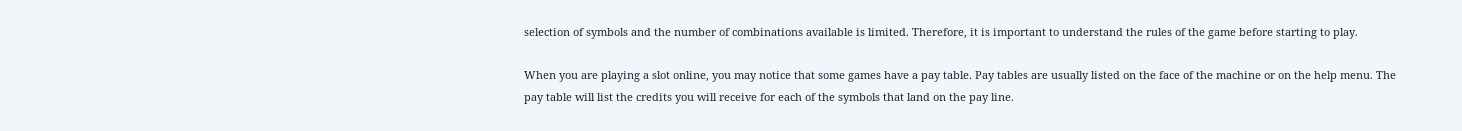selection of symbols and the number of combinations available is limited. Therefore, it is important to understand the rules of the game before starting to play.

When you are playing a slot online, you may notice that some games have a pay table. Pay tables are usually listed on the face of the machine or on the help menu. The pay table will list the credits you will receive for each of the symbols that land on the pay line.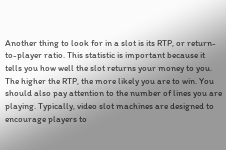Another thing to look for in a slot is its RTP, or return-to-player ratio. This statistic is important because it tells you how well the slot returns your money to you. The higher the RTP, the more likely you are to win. You should also pay attention to the number of lines you are playing. Typically, video slot machines are designed to encourage players to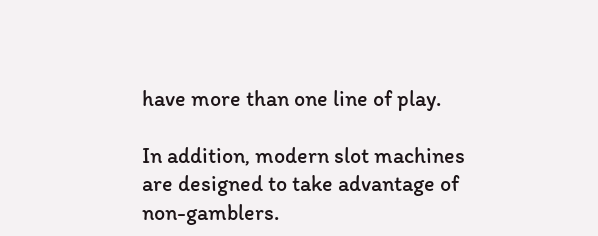have more than one line of play.

In addition, modern slot machines are designed to take advantage of non-gamblers.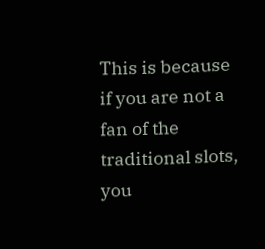This is because if you are not a fan of the traditional slots, you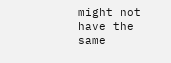might not have the same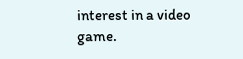interest in a video game.